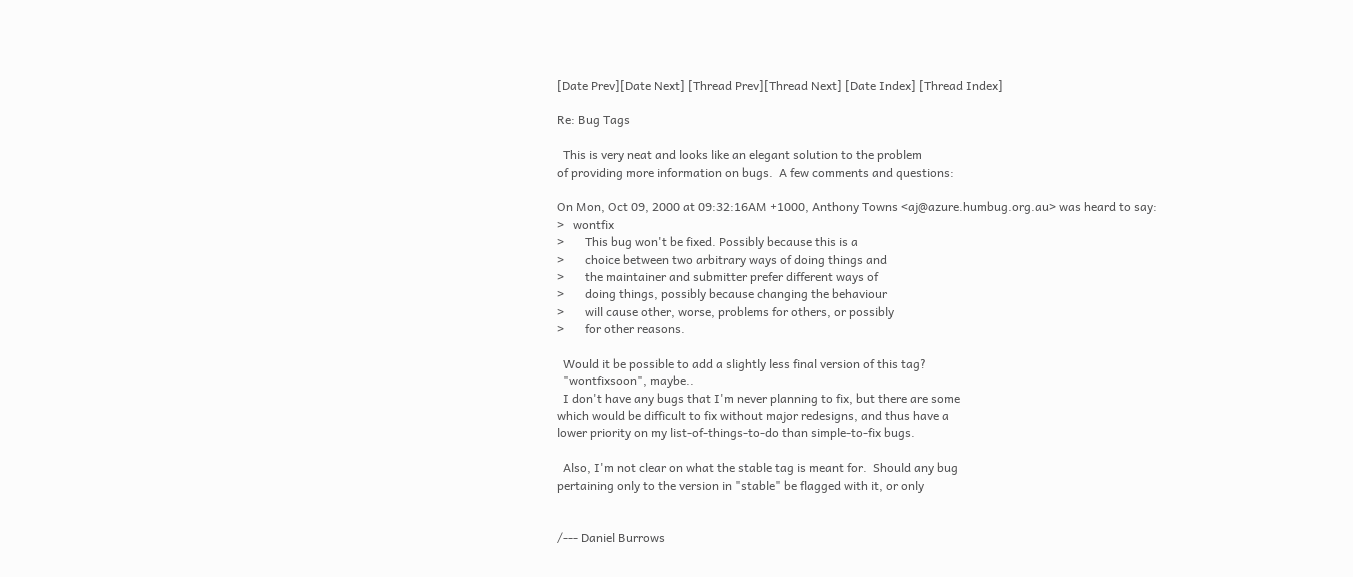[Date Prev][Date Next] [Thread Prev][Thread Next] [Date Index] [Thread Index]

Re: Bug Tags

  This is very neat and looks like an elegant solution to the problem
of providing more information on bugs.  A few comments and questions:

On Mon, Oct 09, 2000 at 09:32:16AM +1000, Anthony Towns <aj@azure.humbug.org.au> was heard to say:
>   wontfix
>       This bug won't be fixed. Possibly because this is a
>       choice between two arbitrary ways of doing things and
>       the maintainer and submitter prefer different ways of
>       doing things, possibly because changing the behaviour
>       will cause other, worse, problems for others, or possibly
>       for other reasons.

  Would it be possible to add a slightly less final version of this tag?
  "wontfixsoon", maybe..
  I don't have any bugs that I'm never planning to fix, but there are some
which would be difficult to fix without major redesigns, and thus have a
lower priority on my list-of-things-to-do than simple-to-fix bugs.

  Also, I'm not clear on what the stable tag is meant for.  Should any bug
pertaining only to the version in "stable" be flagged with it, or only


/--- Daniel Burrows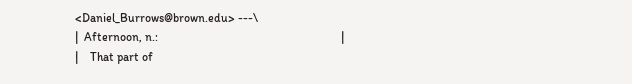<Daniel_Burrows@brown.edu> ---\
|  Afternoon, n.:                                                             |
|    That part of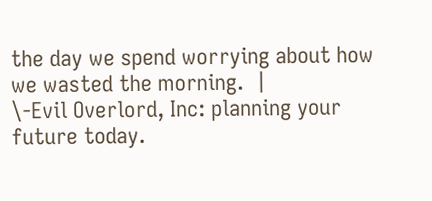the day we spend worrying about how we wasted the morning.  |
\-Evil Overlord, Inc: planning your future today.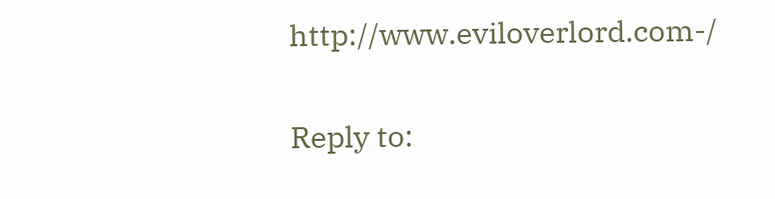http://www.eviloverlord.com-/

Reply to: